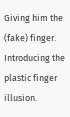Giving him the (fake) finger. Introducing the plastic finger illusion.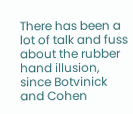There has been a lot of talk and fuss about the rubber hand illusion, since Botvinick and Cohen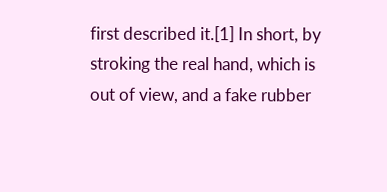first described it.[1] In short, by stroking the real hand, which is out of view, and a fake rubber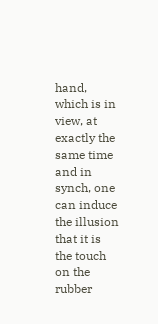hand, which is in view, at exactly the same time and in synch, one can induce the illusion that it is the touch on the rubber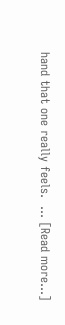hand that one really feels.  … [Read more...]